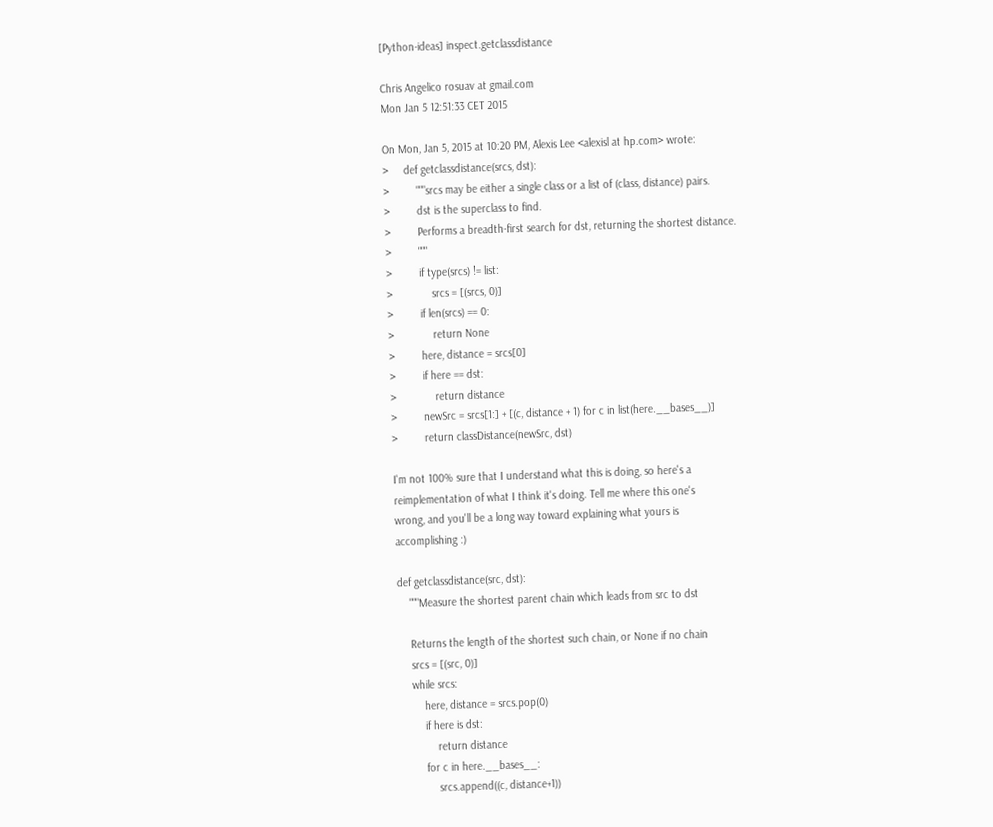[Python-ideas] inspect.getclassdistance

Chris Angelico rosuav at gmail.com
Mon Jan 5 12:51:33 CET 2015

On Mon, Jan 5, 2015 at 10:20 PM, Alexis Lee <alexisl at hp.com> wrote:
>     def getclassdistance(srcs, dst):
>         """srcs may be either a single class or a list of (class, distance) pairs.
>         dst is the superclass to find.
>         Performs a breadth-first search for dst, returning the shortest distance.
>         """
>         if type(srcs) != list:
>             srcs = [(srcs, 0)]
>         if len(srcs) == 0:
>             return None
>         here, distance = srcs[0]
>         if here == dst:
>             return distance
>         newSrc = srcs[1:] + [(c, distance + 1) for c in list(here.__bases__)]
>         return classDistance(newSrc, dst)

I'm not 100% sure that I understand what this is doing, so here's a
reimplementation of what I think it's doing. Tell me where this one's
wrong, and you'll be a long way toward explaining what yours is
accomplishing :)

def getclassdistance(src, dst):
    """Measure the shortest parent chain which leads from src to dst

    Returns the length of the shortest such chain, or None if no chain
    srcs = [(src, 0)]
    while srcs:
        here, distance = srcs.pop(0)
        if here is dst:
            return distance
        for c in here.__bases__:
            srcs.append((c, distance+1))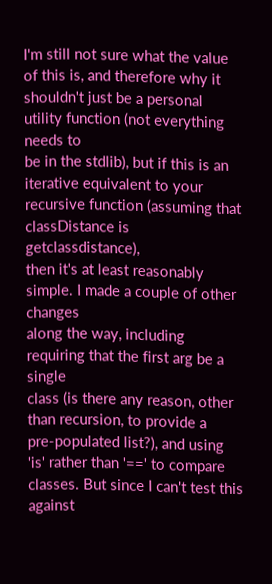I'm still not sure what the value of this is, and therefore why it
shouldn't just be a personal utility function (not everything needs to
be in the stdlib), but if this is an iterative equivalent to your
recursive function (assuming that classDistance is getclassdistance),
then it's at least reasonably simple. I made a couple of other changes
along the way, including requiring that the first arg be a single
class (is there any reason, other than recursion, to provide a
pre-populated list?), and using 'is' rather than '==' to compare
classes. But since I can't test this against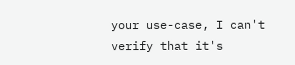your use-case, I can't
verify that it's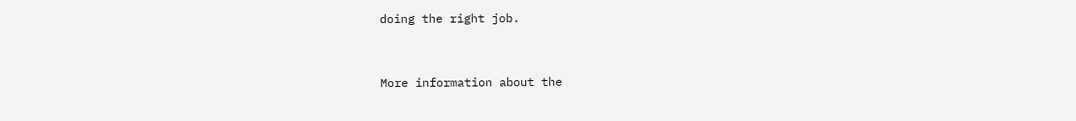doing the right job.


More information about the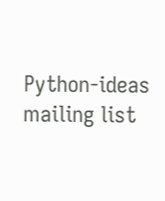Python-ideas mailing list